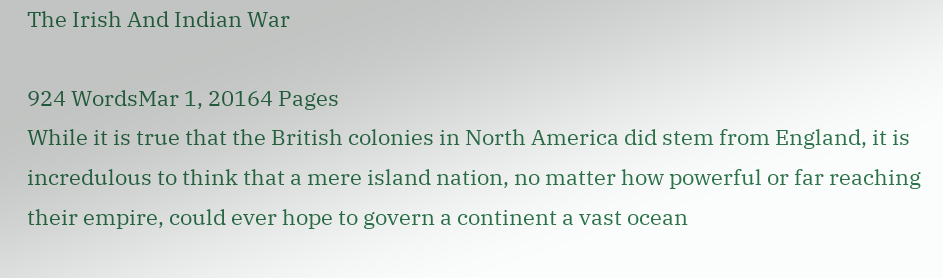The Irish And Indian War

924 WordsMar 1, 20164 Pages
While it is true that the British colonies in North America did stem from England, it is incredulous to think that a mere island nation, no matter how powerful or far reaching their empire, could ever hope to govern a continent a vast ocean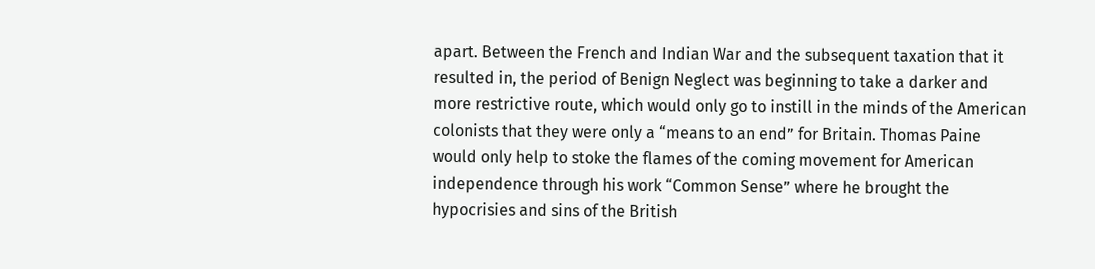apart. Between the French and Indian War and the subsequent taxation that it resulted in, the period of Benign Neglect was beginning to take a darker and more restrictive route, which would only go to instill in the minds of the American colonists that they were only a “means to an end” for Britain. Thomas Paine would only help to stoke the flames of the coming movement for American independence through his work “Common Sense” where he brought the hypocrisies and sins of the British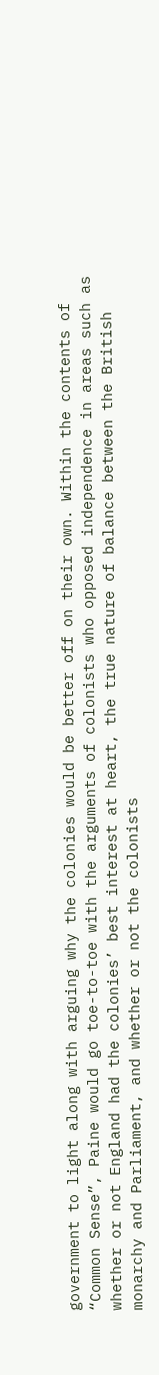government to light along with arguing why the colonies would be better off on their own. Within the contents of “Common Sense”, Paine would go toe-to-toe with the arguments of colonists who opposed independence in areas such as whether or not England had the colonies’ best interest at heart, the true nature of balance between the British monarchy and Parliament, and whether or not the colonists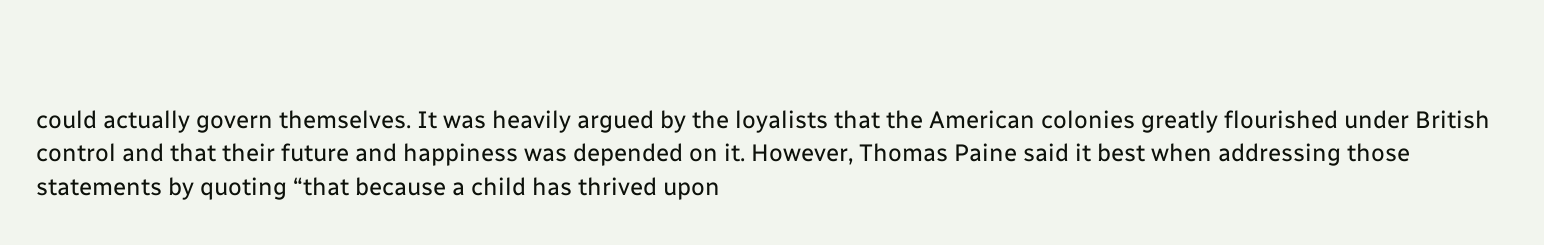could actually govern themselves. It was heavily argued by the loyalists that the American colonies greatly flourished under British control and that their future and happiness was depended on it. However, Thomas Paine said it best when addressing those statements by quoting “that because a child has thrived upon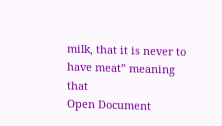milk, that it is never to have meat” meaning that
Open Document